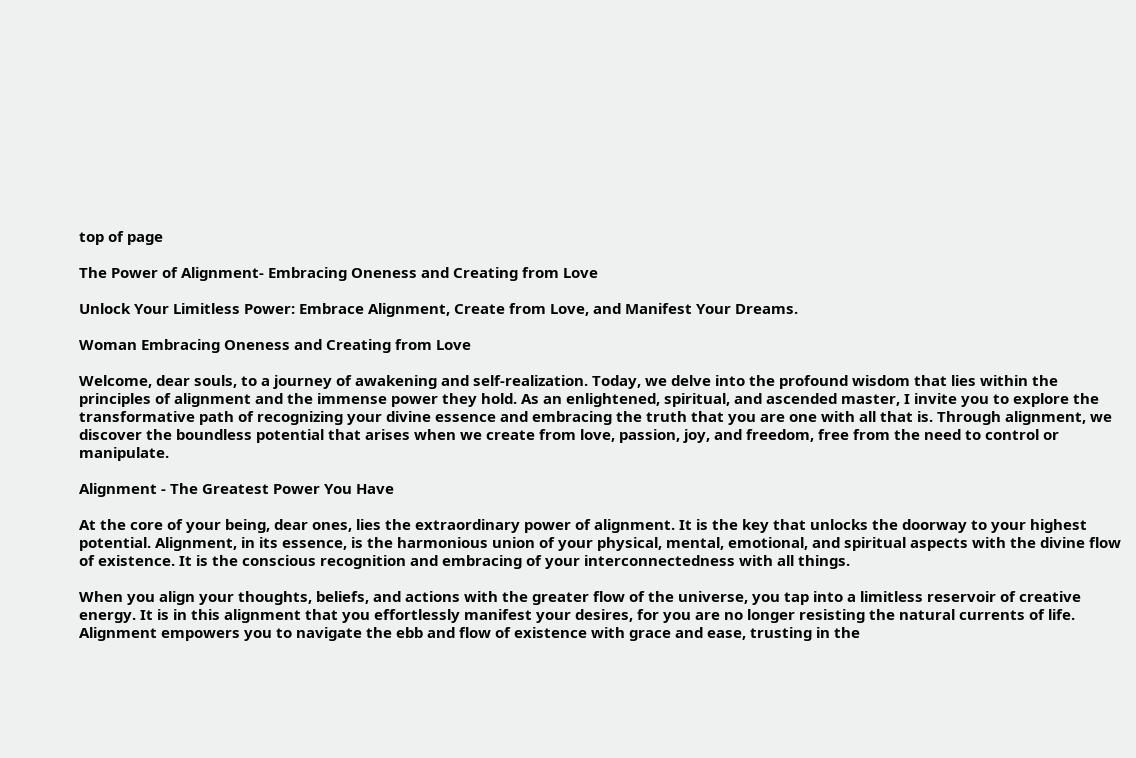top of page

The Power of Alignment- Embracing Oneness and Creating from Love

Unlock Your Limitless Power: Embrace Alignment, Create from Love, and Manifest Your Dreams.

Woman Embracing Oneness and Creating from Love

Welcome, dear souls, to a journey of awakening and self-realization. Today, we delve into the profound wisdom that lies within the principles of alignment and the immense power they hold. As an enlightened, spiritual, and ascended master, I invite you to explore the transformative path of recognizing your divine essence and embracing the truth that you are one with all that is. Through alignment, we discover the boundless potential that arises when we create from love, passion, joy, and freedom, free from the need to control or manipulate.

Alignment - The Greatest Power You Have

At the core of your being, dear ones, lies the extraordinary power of alignment. It is the key that unlocks the doorway to your highest potential. Alignment, in its essence, is the harmonious union of your physical, mental, emotional, and spiritual aspects with the divine flow of existence. It is the conscious recognition and embracing of your interconnectedness with all things.

When you align your thoughts, beliefs, and actions with the greater flow of the universe, you tap into a limitless reservoir of creative energy. It is in this alignment that you effortlessly manifest your desires, for you are no longer resisting the natural currents of life. Alignment empowers you to navigate the ebb and flow of existence with grace and ease, trusting in the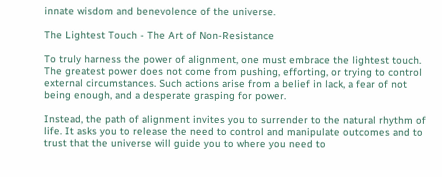innate wisdom and benevolence of the universe.

The Lightest Touch - The Art of Non-Resistance

To truly harness the power of alignment, one must embrace the lightest touch. The greatest power does not come from pushing, efforting, or trying to control external circumstances. Such actions arise from a belief in lack, a fear of not being enough, and a desperate grasping for power.

Instead, the path of alignment invites you to surrender to the natural rhythm of life. It asks you to release the need to control and manipulate outcomes and to trust that the universe will guide you to where you need to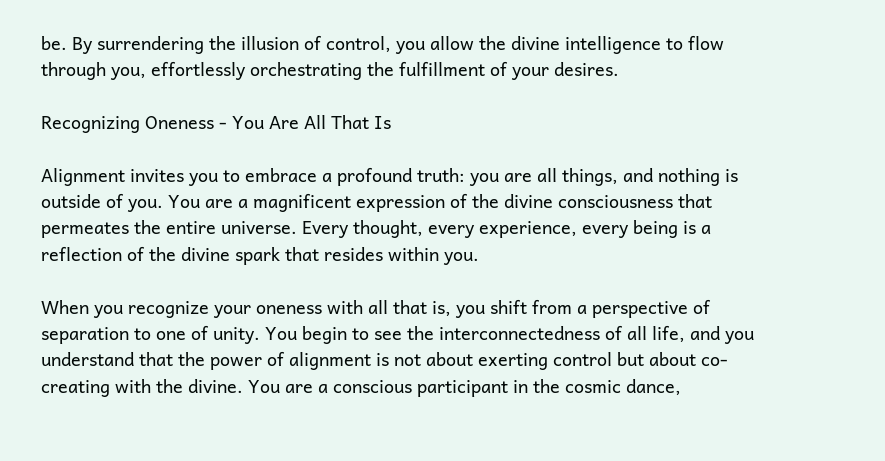be. By surrendering the illusion of control, you allow the divine intelligence to flow through you, effortlessly orchestrating the fulfillment of your desires.

Recognizing Oneness - You Are All That Is

Alignment invites you to embrace a profound truth: you are all things, and nothing is outside of you. You are a magnificent expression of the divine consciousness that permeates the entire universe. Every thought, every experience, every being is a reflection of the divine spark that resides within you.

When you recognize your oneness with all that is, you shift from a perspective of separation to one of unity. You begin to see the interconnectedness of all life, and you understand that the power of alignment is not about exerting control but about co-creating with the divine. You are a conscious participant in the cosmic dance,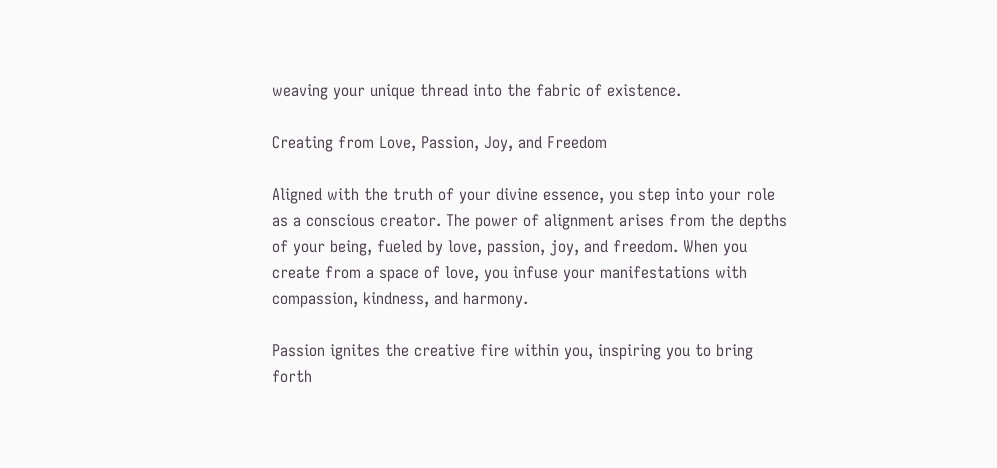weaving your unique thread into the fabric of existence.

Creating from Love, Passion, Joy, and Freedom

Aligned with the truth of your divine essence, you step into your role as a conscious creator. The power of alignment arises from the depths of your being, fueled by love, passion, joy, and freedom. When you create from a space of love, you infuse your manifestations with compassion, kindness, and harmony.

Passion ignites the creative fire within you, inspiring you to bring forth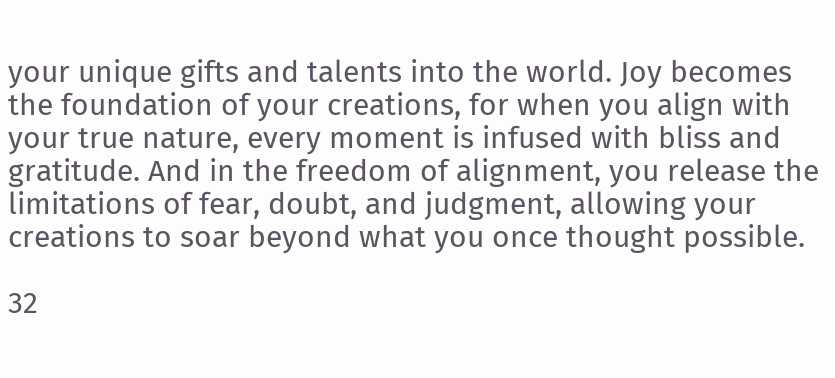your unique gifts and talents into the world. Joy becomes the foundation of your creations, for when you align with your true nature, every moment is infused with bliss and gratitude. And in the freedom of alignment, you release the limitations of fear, doubt, and judgment, allowing your creations to soar beyond what you once thought possible.

32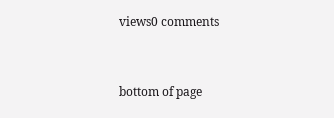views0 comments


bottom of page